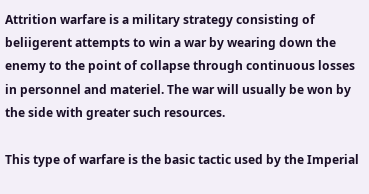Attrition warfare is a military strategy consisting of beliigerent attempts to win a war by wearing down the enemy to the point of collapse through continuous losses in personnel and materiel. The war will usually be won by the side with greater such resources.

This type of warfare is the basic tactic used by the Imperial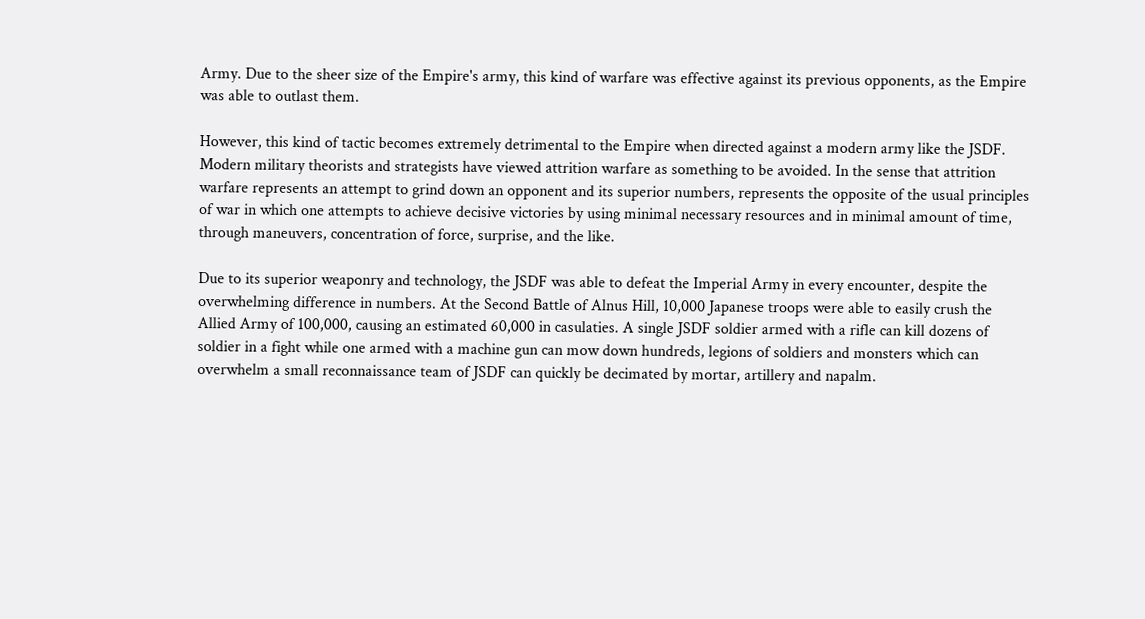Army. Due to the sheer size of the Empire's army, this kind of warfare was effective against its previous opponents, as the Empire was able to outlast them.

However, this kind of tactic becomes extremely detrimental to the Empire when directed against a modern army like the JSDF. Modern military theorists and strategists have viewed attrition warfare as something to be avoided. In the sense that attrition warfare represents an attempt to grind down an opponent and its superior numbers, represents the opposite of the usual principles of war in which one attempts to achieve decisive victories by using minimal necessary resources and in minimal amount of time, through maneuvers, concentration of force, surprise, and the like.

Due to its superior weaponry and technology, the JSDF was able to defeat the Imperial Army in every encounter, despite the overwhelming difference in numbers. At the Second Battle of Alnus Hill, 10,000 Japanese troops were able to easily crush the Allied Army of 100,000, causing an estimated 60,000 in casulaties. A single JSDF soldier armed with a rifle can kill dozens of soldier in a fight while one armed with a machine gun can mow down hundreds, legions of soldiers and monsters which can overwhelm a small reconnaissance team of JSDF can quickly be decimated by mortar, artillery and napalm.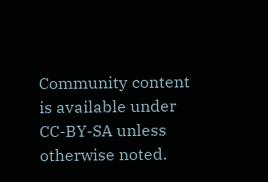Community content is available under CC-BY-SA unless otherwise noted.